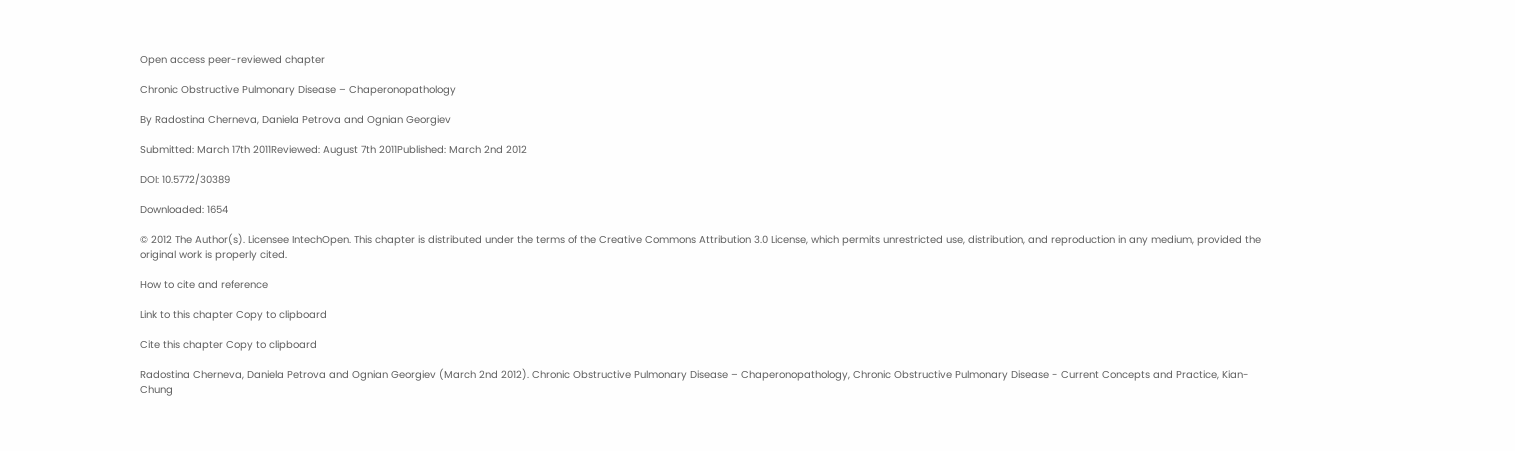Open access peer-reviewed chapter

Chronic Obstructive Pulmonary Disease – Chaperonopathology

By Radostina Cherneva, Daniela Petrova and Ognian Georgiev

Submitted: March 17th 2011Reviewed: August 7th 2011Published: March 2nd 2012

DOI: 10.5772/30389

Downloaded: 1654

© 2012 The Author(s). Licensee IntechOpen. This chapter is distributed under the terms of the Creative Commons Attribution 3.0 License, which permits unrestricted use, distribution, and reproduction in any medium, provided the original work is properly cited.

How to cite and reference

Link to this chapter Copy to clipboard

Cite this chapter Copy to clipboard

Radostina Cherneva, Daniela Petrova and Ognian Georgiev (March 2nd 2012). Chronic Obstructive Pulmonary Disease – Chaperonopathology, Chronic Obstructive Pulmonary Disease - Current Concepts and Practice, Kian-Chung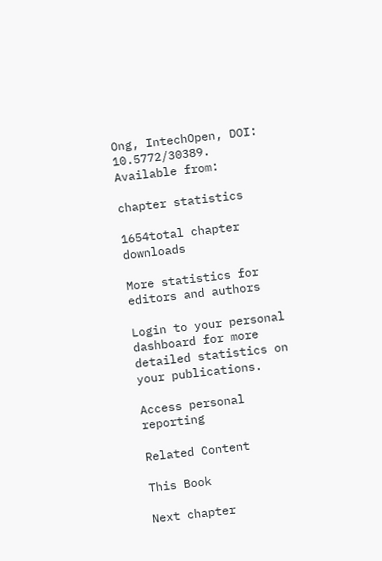Ong, IntechOpen, DOI: 10.5772/30389. Available from:

chapter statistics

1654total chapter downloads

More statistics for editors and authors

Login to your personal dashboard for more detailed statistics on your publications.

Access personal reporting

Related Content

This Book

Next chapter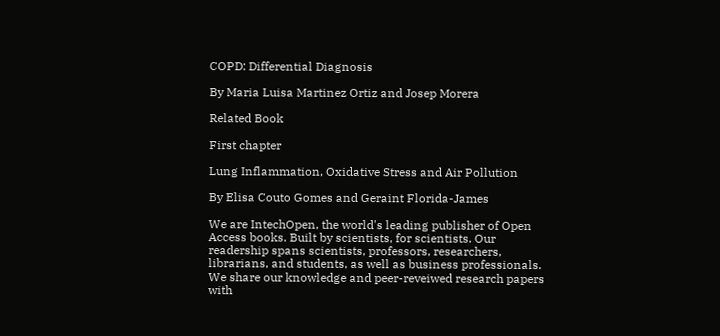COPD: Differential Diagnosis

By Maria Luisa Martinez Ortiz and Josep Morera

Related Book

First chapter

Lung Inflammation, Oxidative Stress and Air Pollution

By Elisa Couto Gomes and Geraint Florida-James

We are IntechOpen, the world's leading publisher of Open Access books. Built by scientists, for scientists. Our readership spans scientists, professors, researchers, librarians, and students, as well as business professionals. We share our knowledge and peer-reveiwed research papers with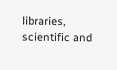libraries, scientific and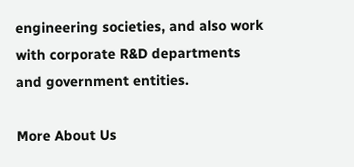engineering societies, and also work with corporate R&D departments and government entities.

More About Us